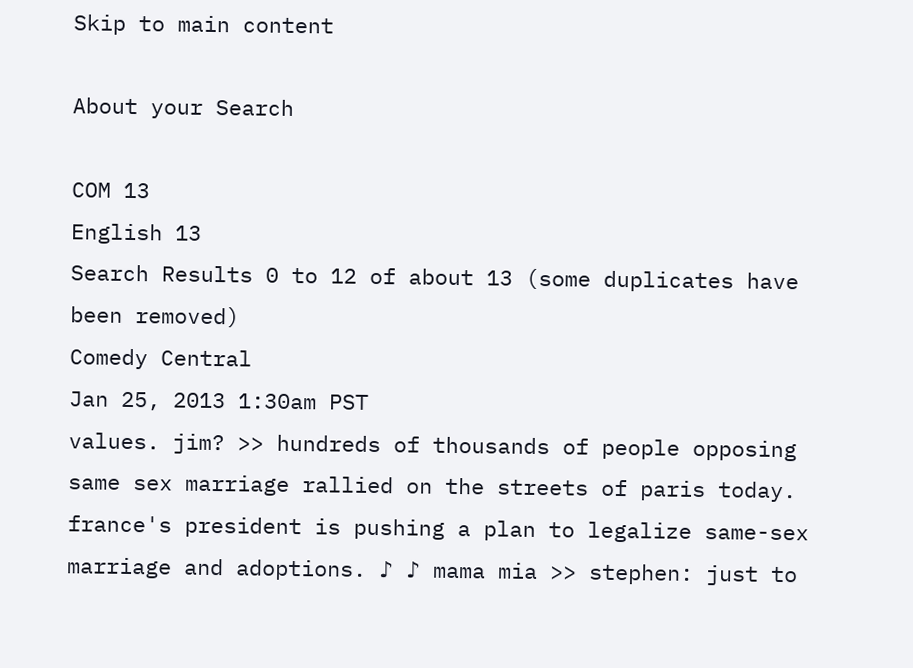Skip to main content

About your Search

COM 13
English 13
Search Results 0 to 12 of about 13 (some duplicates have been removed)
Comedy Central
Jan 25, 2013 1:30am PST
values. jim? >> hundreds of thousands of people opposing same sex marriage rallied on the streets of paris today. france's president is pushing a plan to legalize same-sex marriage and adoptions. ♪ ♪ mama mia >> stephen: just to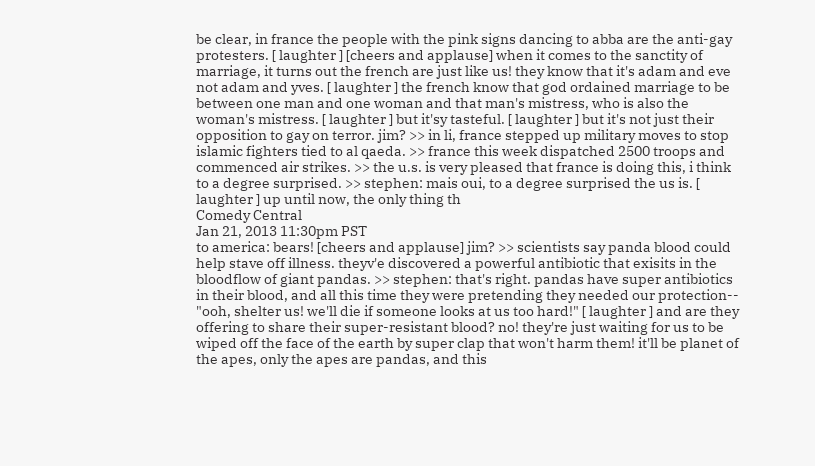be clear, in france the people with the pink signs dancing to abba are the anti-gay protesters. [ laughter ] [cheers and applause] when it comes to the sanctity of marriage, it turns out the french are just like us! they know that it's adam and eve not adam and yves. [ laughter ] the french know that god ordained marriage to be between one man and one woman and that man's mistress, who is also the woman's mistress. [ laughter ] but it'sy tasteful. [ laughter ] but it's not just their opposition to gay on terror. jim? >> in li, france stepped up military moves to stop islamic fighters tied to al qaeda. >> france this week dispatched 2500 troops and commenced air strikes. >> the u.s. is very pleased that france is doing this, i think to a degree surprised. >> stephen: mais oui, to a degree surprised the us is. [ laughter ] up until now, the only thing th
Comedy Central
Jan 21, 2013 11:30pm PST
to america: bears! [cheers and applause] jim? >> scientists say panda blood could help stave off illness. theyv'e discovered a powerful antibiotic that exisits in the bloodflow of giant pandas. >> stephen: that's right. pandas have super antibiotics in their blood, and all this time they were pretending they needed our protection-- "ooh, shelter us! we'll die if someone looks at us too hard!" [ laughter ] and are they offering to share their super-resistant blood? no! they're just waiting for us to be wiped off the face of the earth by super clap that won't harm them! it'll be planet of the apes, only the apes are pandas, and this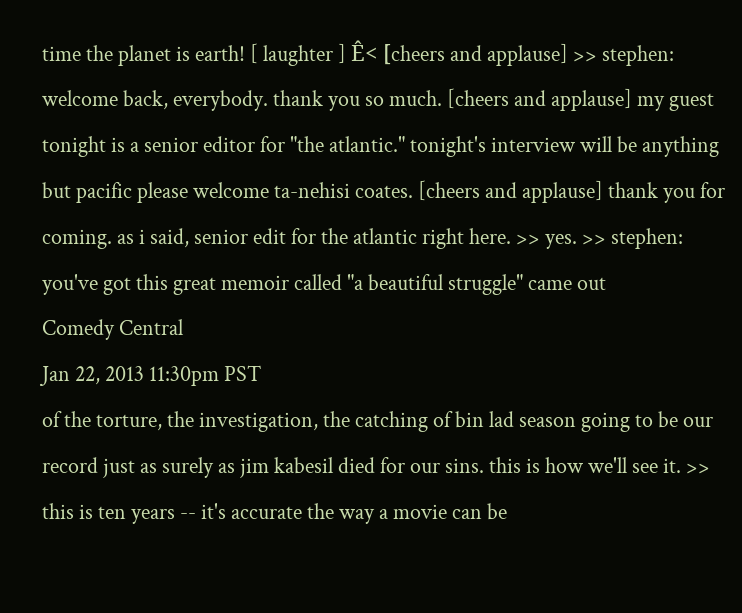time the planet is earth! [ laughter ] Ê< [cheers and applause] >> stephen: welcome back, everybody. thank you so much. [cheers and applause] my guest tonight is a senior editor for "the atlantic." tonight's interview will be anything but pacific please welcome ta-nehisi coates. [cheers and applause] thank you for coming. as i said, senior edit for the atlantic right here. >> yes. >> stephen: you've got this great memoir called "a beautiful struggle" came out
Comedy Central
Jan 22, 2013 11:30pm PST
of the torture, the investigation, the catching of bin lad season going to be our record just as surely as jim kabesil died for our sins. this is how we'll see it. >> this is ten years -- it's accurate the way a movie can be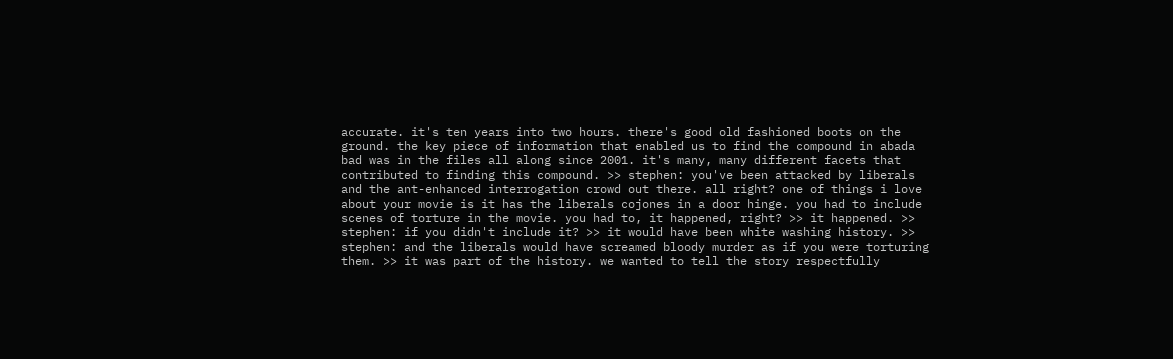accurate. it's ten years into two hours. there's good old fashioned boots on the ground. the key piece of information that enabled us to find the compound in abada bad was in the files all along since 2001. it's many, many different facets that contributed to finding this compound. >> stephen: you've been attacked by liberals and the ant-enhanced interrogation crowd out there. all right? one of things i love about your movie is it has the liberals cojones in a door hinge. you had to include scenes of torture in the movie. you had to, it happened, right? >> it happened. >> stephen: if you didn't include it? >> it would have been white washing history. >> stephen: and the liberals would have screamed bloody murder as if you were torturing them. >> it was part of the history. we wanted to tell the story respectfully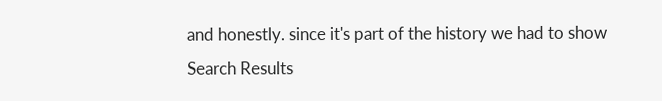and honestly. since it's part of the history we had to show
Search Results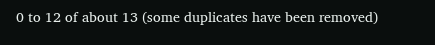0 to 12 of about 13 (some duplicates have been removed)